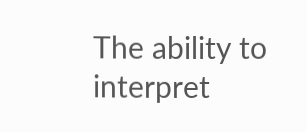The ability to interpret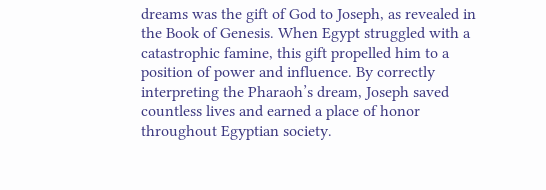dreams was the gift of God to Joseph, as revealed in the Book of Genesis. When Egypt struggled with a catastrophic famine, this gift propelled him to a position of power and influence. By correctly interpreting the Pharaoh’s dream, Joseph saved countless lives and earned a place of honor throughout Egyptian society.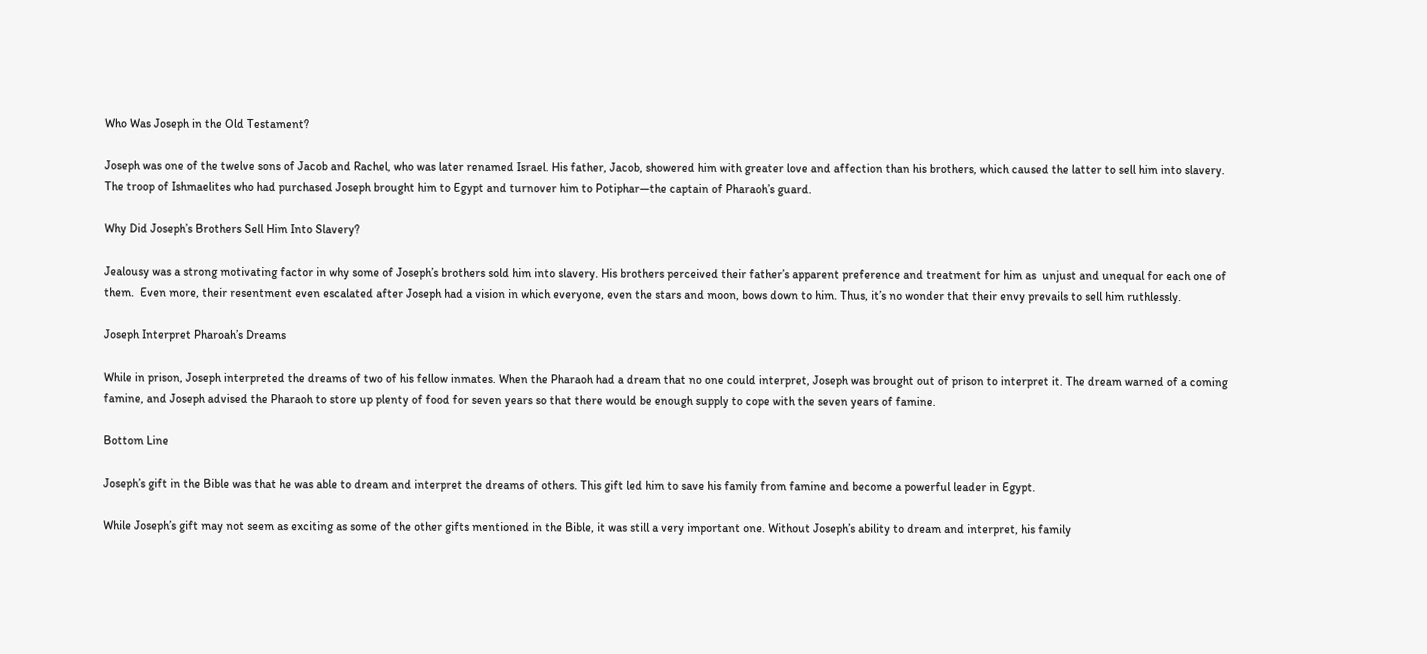Who Was Joseph in the Old Testament?

Joseph was one of the twelve sons of Jacob and Rachel, who was later renamed Israel. His father, Jacob, showered him with greater love and affection than his brothers, which caused the latter to sell him into slavery. The troop of Ishmaelites who had purchased Joseph brought him to Egypt and turnover him to Potiphar—the captain of Pharaoh’s guard.

Why Did Joseph’s Brothers Sell Him Into Slavery?

Jealousy was a strong motivating factor in why some of Joseph’s brothers sold him into slavery. His brothers perceived their father’s apparent preference and treatment for him as  unjust and unequal for each one of them.  Even more, their resentment even escalated after Joseph had a vision in which everyone, even the stars and moon, bows down to him. Thus, it’s no wonder that their envy prevails to sell him ruthlessly.

Joseph Interpret Pharoah’s Dreams

While in prison, Joseph interpreted the dreams of two of his fellow inmates. When the Pharaoh had a dream that no one could interpret, Joseph was brought out of prison to interpret it. The dream warned of a coming famine, and Joseph advised the Pharaoh to store up plenty of food for seven years so that there would be enough supply to cope with the seven years of famine.

Bottom Line

Joseph’s gift in the Bible was that he was able to dream and interpret the dreams of others. This gift led him to save his family from famine and become a powerful leader in Egypt.

While Joseph’s gift may not seem as exciting as some of the other gifts mentioned in the Bible, it was still a very important one. Without Joseph’s ability to dream and interpret, his family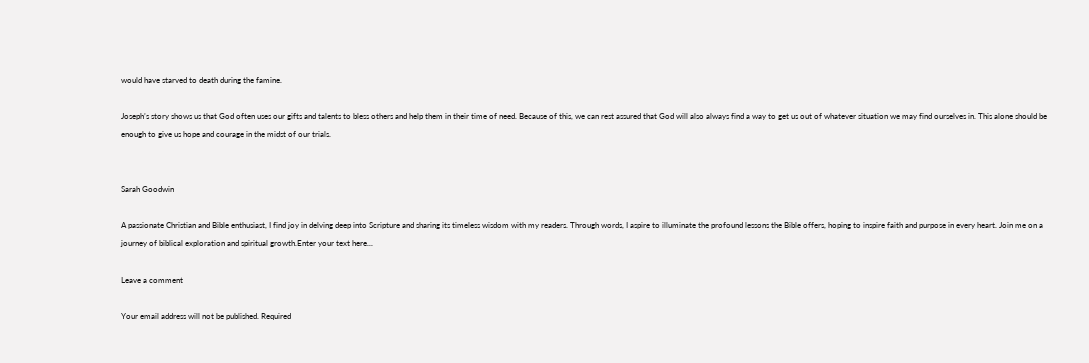would have starved to death during the famine.

Joseph’s story shows us that God often uses our gifts and talents to bless others and help them in their time of need. Because of this, we can rest assured that God will also always find a way to get us out of whatever situation we may find ourselves in. This alone should be enough to give us hope and courage in the midst of our trials.


Sarah Goodwin

A passionate Christian and Bible enthusiast, I find joy in delving deep into Scripture and sharing its timeless wisdom with my readers. Through words, I aspire to illuminate the profound lessons the Bible offers, hoping to inspire faith and purpose in every heart. Join me on a journey of biblical exploration and spiritual growth.Enter your text here...

Leave a comment

Your email address will not be published. Required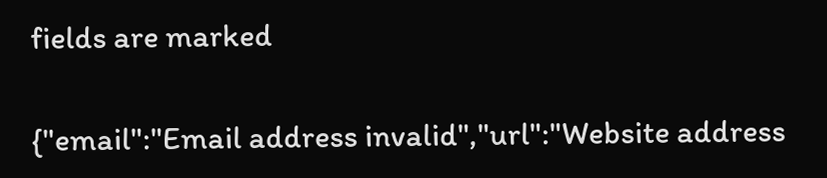fields are marked

{"email":"Email address invalid","url":"Website address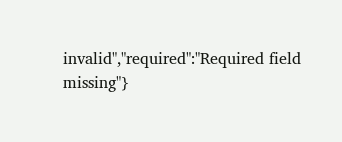invalid","required":"Required field missing"}